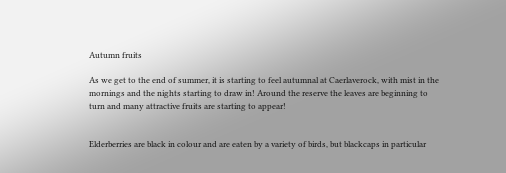Autumn fruits

As we get to the end of summer, it is starting to feel autumnal at Caerlaverock, with mist in the mornings and the nights starting to draw in! Around the reserve the leaves are beginning to turn and many attractive fruits are starting to appear!


Elderberries are black in colour and are eaten by a variety of birds, but blackcaps in particular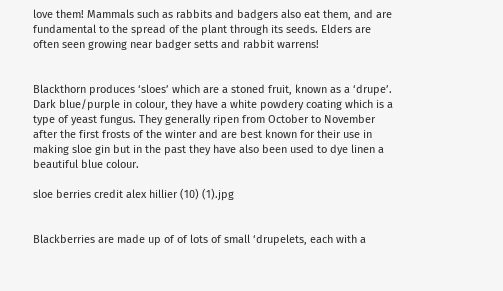love them! Mammals such as rabbits and badgers also eat them, and are fundamental to the spread of the plant through its seeds. Elders are often seen growing near badger setts and rabbit warrens!


Blackthorn produces ‘sloes’ which are a stoned fruit, known as a ‘drupe’. Dark blue/purple in colour, they have a white powdery coating which is a type of yeast fungus. They generally ripen from October to November after the first frosts of the winter and are best known for their use in making sloe gin but in the past they have also been used to dye linen a beautiful blue colour.

sloe berries credit alex hillier (10) (1).jpg


Blackberries are made up of of lots of small ‘drupelets, each with a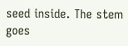seed inside. The stem goes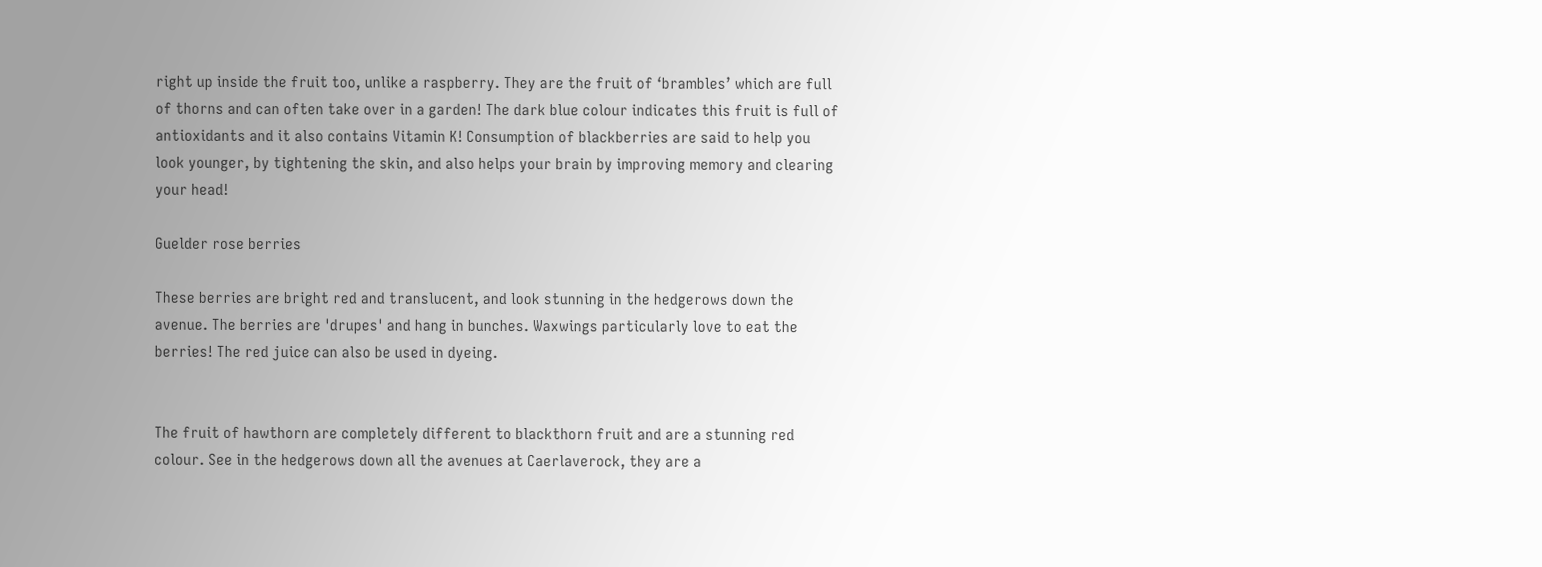right up inside the fruit too, unlike a raspberry. They are the fruit of ‘brambles’ which are full of thorns and can often take over in a garden! The dark blue colour indicates this fruit is full of antioxidants and it also contains Vitamin K! Consumption of blackberries are said to help you look younger, by tightening the skin, and also helps your brain by improving memory and clearing your head!

Guelder rose berries

These berries are bright red and translucent, and look stunning in the hedgerows down the avenue. The berries are 'drupes' and hang in bunches. Waxwings particularly love to eat the berries! The red juice can also be used in dyeing.


The fruit of hawthorn are completely different to blackthorn fruit and are a stunning red colour. See in the hedgerows down all the avenues at Caerlaverock, they are a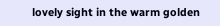lovely sight in the warm golden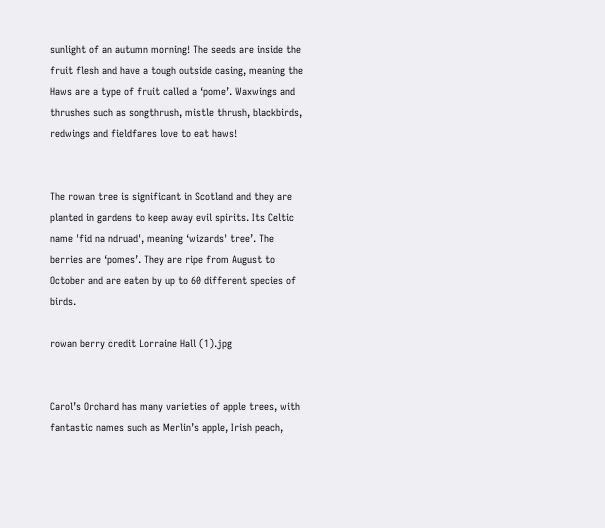sunlight of an autumn morning! The seeds are inside the fruit flesh and have a tough outside casing, meaning the Haws are a type of fruit called a ‘pome’. Waxwings and thrushes such as songthrush, mistle thrush, blackbirds, redwings and fieldfares love to eat haws!


The rowan tree is significant in Scotland and they are planted in gardens to keep away evil spirits. Its Celtic name 'fid na ndruad', meaning ‘wizards' tree’. The berries are ‘pomes’. They are ripe from August to October and are eaten by up to 60 different species of birds.

rowan berry credit Lorraine Hall (1).jpg


Carol’s Orchard has many varieties of apple trees, with fantastic names such as Merlin’s apple, Irish peach,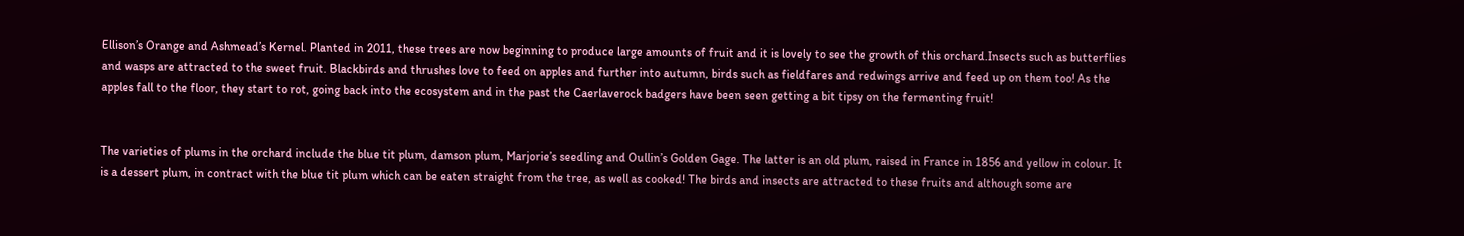Ellison’s Orange and Ashmead’s Kernel. Planted in 2011, these trees are now beginning to produce large amounts of fruit and it is lovely to see the growth of this orchard.Insects such as butterflies and wasps are attracted to the sweet fruit. Blackbirds and thrushes love to feed on apples and further into autumn, birds such as fieldfares and redwings arrive and feed up on them too! As the apples fall to the floor, they start to rot, going back into the ecosystem and in the past the Caerlaverock badgers have been seen getting a bit tipsy on the fermenting fruit!


The varieties of plums in the orchard include the blue tit plum, damson plum, Marjorie’s seedling and Oullin’s Golden Gage. The latter is an old plum, raised in France in 1856 and yellow in colour. It is a dessert plum, in contract with the blue tit plum which can be eaten straight from the tree, as well as cooked! The birds and insects are attracted to these fruits and although some are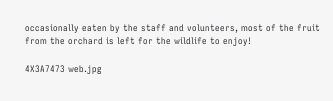occasionally eaten by the staff and volunteers, most of the fruit from the orchard is left for the wildlife to enjoy!

4X3A7473 web.jpg